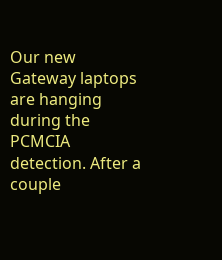Our new Gateway laptops are hanging during the PCMCIA detection. After a
couple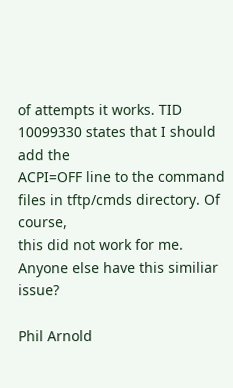of attempts it works. TID 10099330 states that I should add the
ACPI=OFF line to the command files in tftp/cmds directory. Of course,
this did not work for me. Anyone else have this similiar issue?

Phil Arnold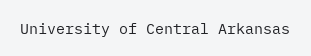University of Central Arkansas